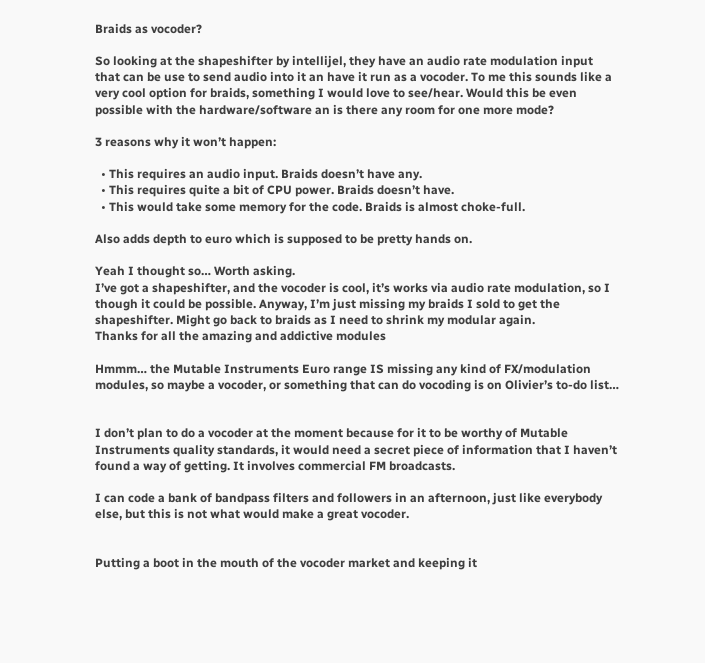Braids as vocoder?

So looking at the shapeshifter by intellijel, they have an audio rate modulation input that can be use to send audio into it an have it run as a vocoder. To me this sounds like a very cool option for braids, something I would love to see/hear. Would this be even possible with the hardware/software an is there any room for one more mode?

3 reasons why it won’t happen:

  • This requires an audio input. Braids doesn’t have any.
  • This requires quite a bit of CPU power. Braids doesn’t have.
  • This would take some memory for the code. Braids is almost choke-full.

Also adds depth to euro which is supposed to be pretty hands on.

Yeah I thought so… Worth asking.
I’ve got a shapeshifter, and the vocoder is cool, it’s works via audio rate modulation, so I though it could be possible. Anyway, I’m just missing my braids I sold to get the shapeshifter. Might go back to braids as I need to shrink my modular again.
Thanks for all the amazing and addictive modules

Hmmm… the Mutable Instruments Euro range IS missing any kind of FX/modulation modules, so maybe a vocoder, or something that can do vocoding is on Olivier’s to-do list…


I don’t plan to do a vocoder at the moment because for it to be worthy of Mutable Instruments quality standards, it would need a secret piece of information that I haven’t found a way of getting. It involves commercial FM broadcasts.

I can code a bank of bandpass filters and followers in an afternoon, just like everybody else, but this is not what would make a great vocoder.


Putting a boot in the mouth of the vocoder market and keeping it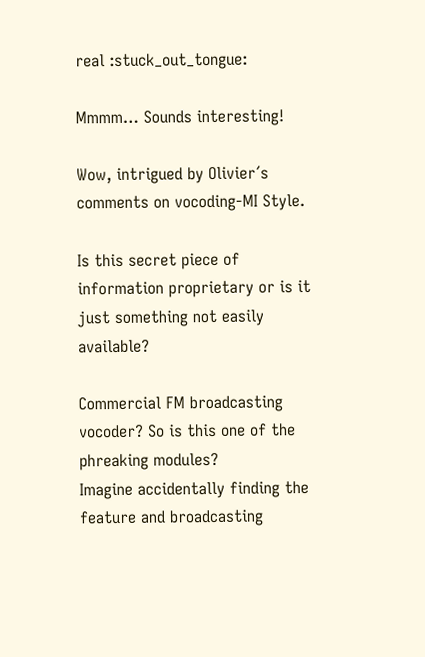real :stuck_out_tongue:

Mmmm… Sounds interesting!

Wow, intrigued by Olivier´s comments on vocoding-MI Style.

Is this secret piece of information proprietary or is it just something not easily available?

Commercial FM broadcasting vocoder? So is this one of the phreaking modules?
Imagine accidentally finding the feature and broadcasting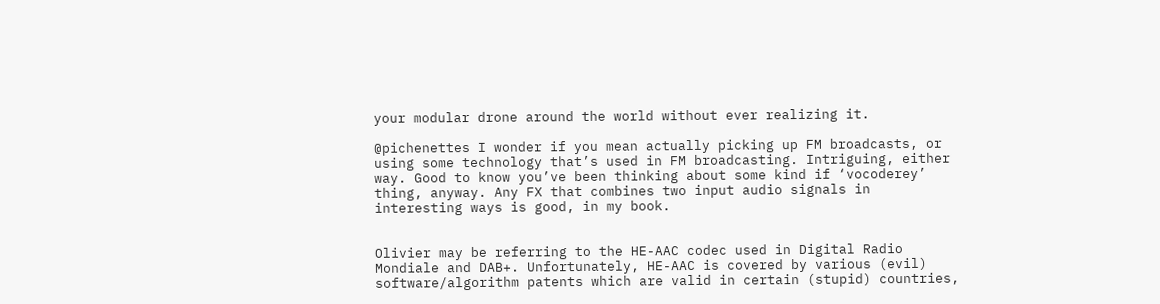your modular drone around the world without ever realizing it.

@pichenettes I wonder if you mean actually picking up FM broadcasts, or using some technology that’s used in FM broadcasting. Intriguing, either way. Good to know you’ve been thinking about some kind if ‘vocoderey’ thing, anyway. Any FX that combines two input audio signals in interesting ways is good, in my book.


Olivier may be referring to the HE-AAC codec used in Digital Radio Mondiale and DAB+. Unfortunately, HE-AAC is covered by various (evil) software/algorithm patents which are valid in certain (stupid) countries,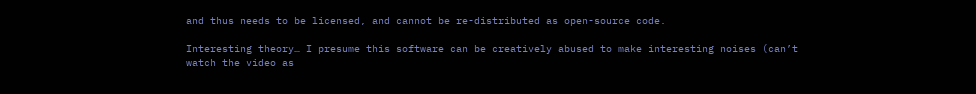and thus needs to be licensed, and cannot be re-distributed as open-source code.

Interesting theory… I presume this software can be creatively abused to make interesting noises (can’t watch the video as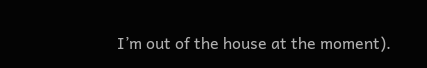I’m out of the house at the moment).